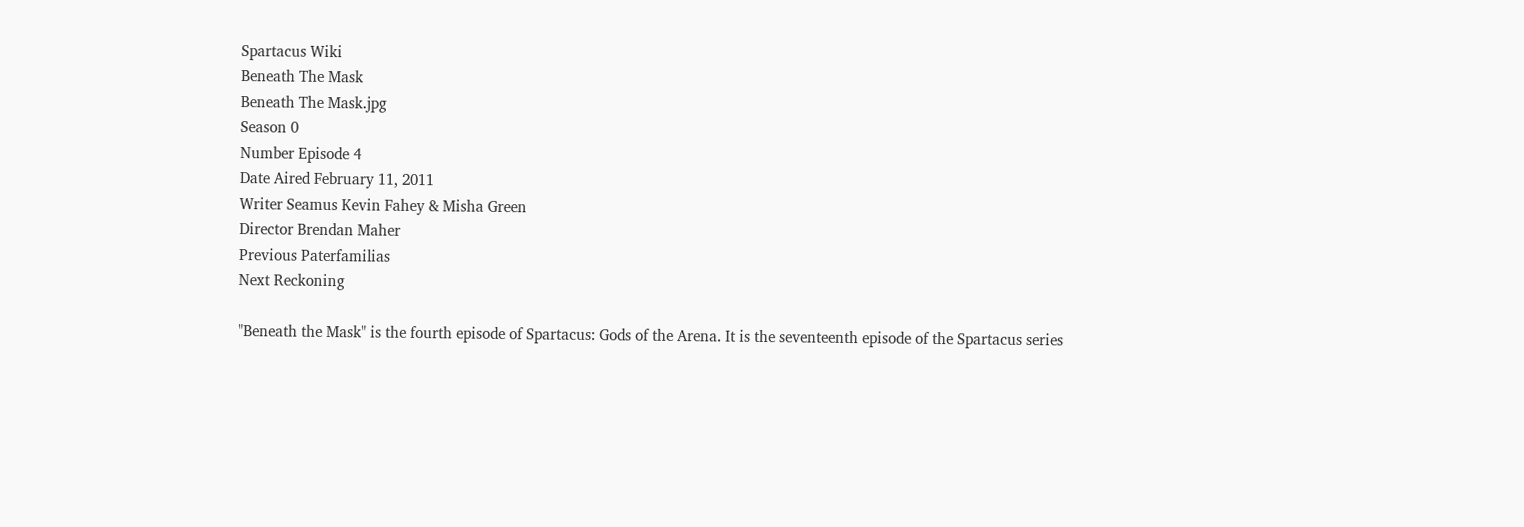Spartacus Wiki
Beneath The Mask
Beneath The Mask.jpg
Season 0
Number Episode 4
Date Aired February 11, 2011
Writer Seamus Kevin Fahey & Misha Green
Director Brendan Maher
Previous Paterfamilias
Next Reckoning

"Beneath the Mask" is the fourth episode of Spartacus: Gods of the Arena. It is the seventeenth episode of the Spartacus series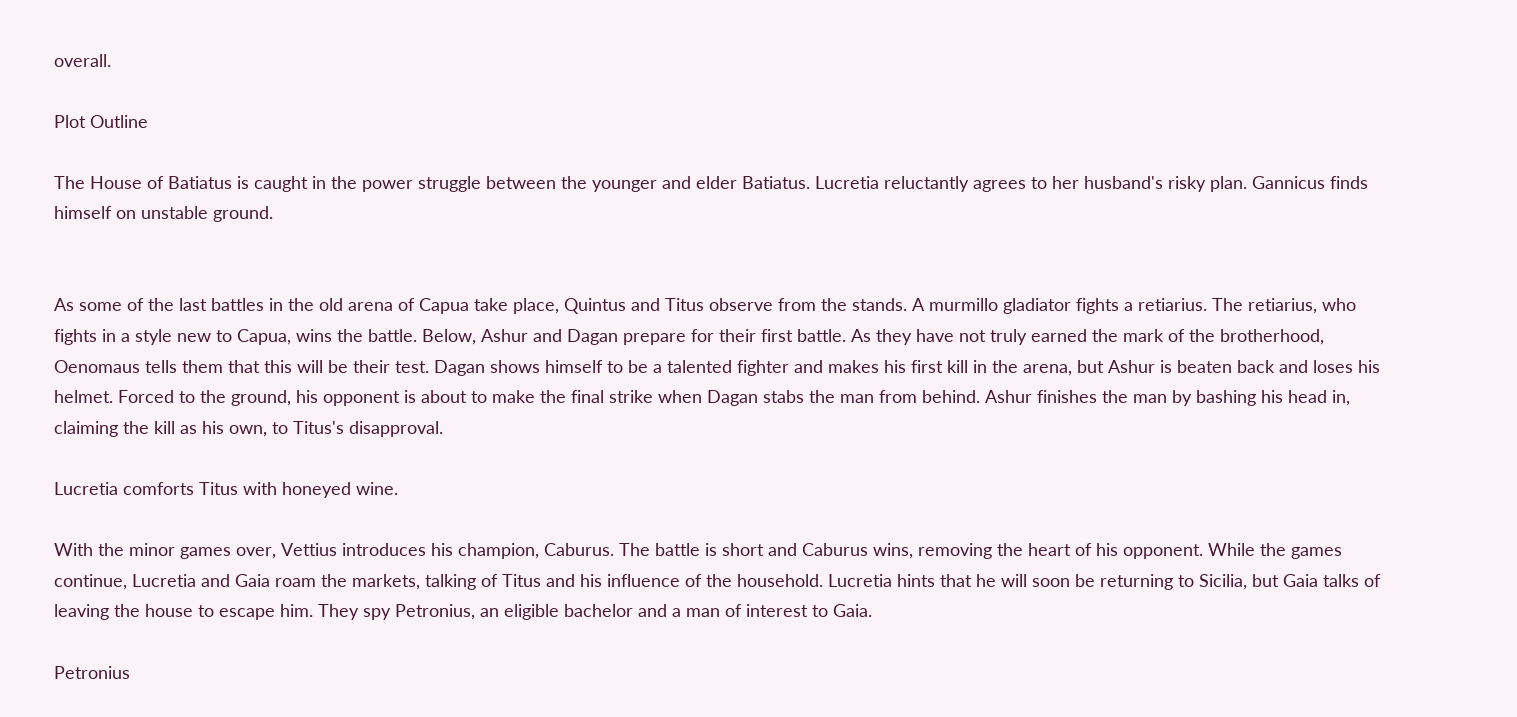overall.

Plot Outline

The House of Batiatus is caught in the power struggle between the younger and elder Batiatus. Lucretia reluctantly agrees to her husband's risky plan. Gannicus finds himself on unstable ground.


As some of the last battles in the old arena of Capua take place, Quintus and Titus observe from the stands. A murmillo gladiator fights a retiarius. The retiarius, who fights in a style new to Capua, wins the battle. Below, Ashur and Dagan prepare for their first battle. As they have not truly earned the mark of the brotherhood, Oenomaus tells them that this will be their test. Dagan shows himself to be a talented fighter and makes his first kill in the arena, but Ashur is beaten back and loses his helmet. Forced to the ground, his opponent is about to make the final strike when Dagan stabs the man from behind. Ashur finishes the man by bashing his head in, claiming the kill as his own, to Titus's disapproval.

Lucretia comforts Titus with honeyed wine.

With the minor games over, Vettius introduces his champion, Caburus. The battle is short and Caburus wins, removing the heart of his opponent. While the games continue, Lucretia and Gaia roam the markets, talking of Titus and his influence of the household. Lucretia hints that he will soon be returning to Sicilia, but Gaia talks of leaving the house to escape him. They spy Petronius, an eligible bachelor and a man of interest to Gaia.

Petronius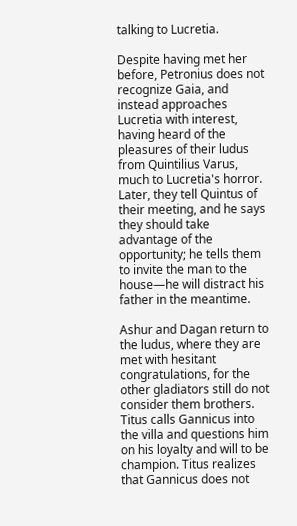talking to Lucretia.

Despite having met her before, Petronius does not recognize Gaia, and instead approaches Lucretia with interest, having heard of the pleasures of their ludus from Quintilius Varus, much to Lucretia's horror. Later, they tell Quintus of their meeting, and he says they should take advantage of the opportunity; he tells them to invite the man to the house—he will distract his father in the meantime.

Ashur and Dagan return to the ludus, where they are met with hesitant congratulations, for the other gladiators still do not consider them brothers. Titus calls Gannicus into the villa and questions him on his loyalty and will to be champion. Titus realizes that Gannicus does not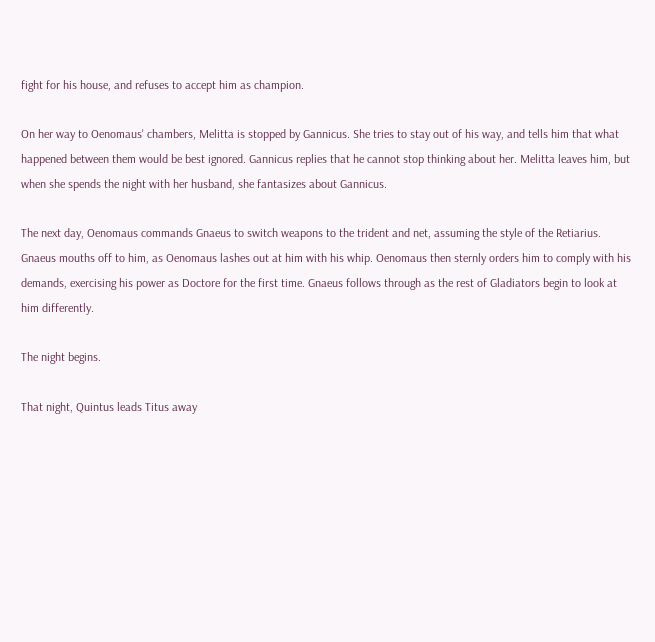fight for his house, and refuses to accept him as champion.

On her way to Oenomaus' chambers, Melitta is stopped by Gannicus. She tries to stay out of his way, and tells him that what happened between them would be best ignored. Gannicus replies that he cannot stop thinking about her. Melitta leaves him, but when she spends the night with her husband, she fantasizes about Gannicus.

The next day, Oenomaus commands Gnaeus to switch weapons to the trident and net, assuming the style of the Retiarius. Gnaeus mouths off to him, as Oenomaus lashes out at him with his whip. Oenomaus then sternly orders him to comply with his demands, exercising his power as Doctore for the first time. Gnaeus follows through as the rest of Gladiators begin to look at him differently.

The night begins.

That night, Quintus leads Titus away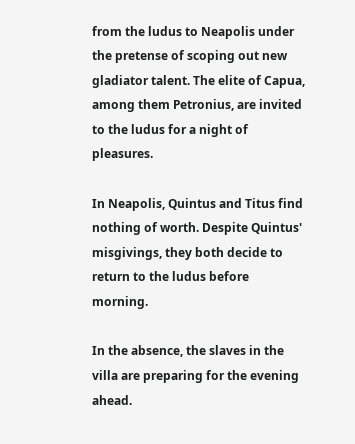from the ludus to Neapolis under the pretense of scoping out new gladiator talent. The elite of Capua, among them Petronius, are invited to the ludus for a night of pleasures.

In Neapolis, Quintus and Titus find nothing of worth. Despite Quintus' misgivings, they both decide to return to the ludus before morning.

In the absence, the slaves in the villa are preparing for the evening ahead.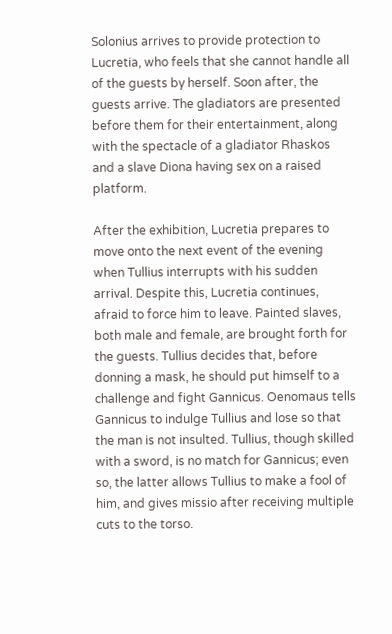Solonius arrives to provide protection to Lucretia, who feels that she cannot handle all of the guests by herself. Soon after, the guests arrive. The gladiators are presented before them for their entertainment, along with the spectacle of a gladiator Rhaskos and a slave Diona having sex on a raised platform.

After the exhibition, Lucretia prepares to move onto the next event of the evening when Tullius interrupts with his sudden arrival. Despite this, Lucretia continues, afraid to force him to leave. Painted slaves, both male and female, are brought forth for the guests. Tullius decides that, before donning a mask, he should put himself to a challenge and fight Gannicus. Oenomaus tells Gannicus to indulge Tullius and lose so that the man is not insulted. Tullius, though skilled with a sword, is no match for Gannicus; even so, the latter allows Tullius to make a fool of him, and gives missio after receiving multiple cuts to the torso.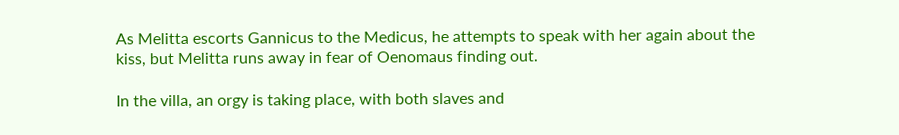As Melitta escorts Gannicus to the Medicus, he attempts to speak with her again about the kiss, but Melitta runs away in fear of Oenomaus finding out.

In the villa, an orgy is taking place, with both slaves and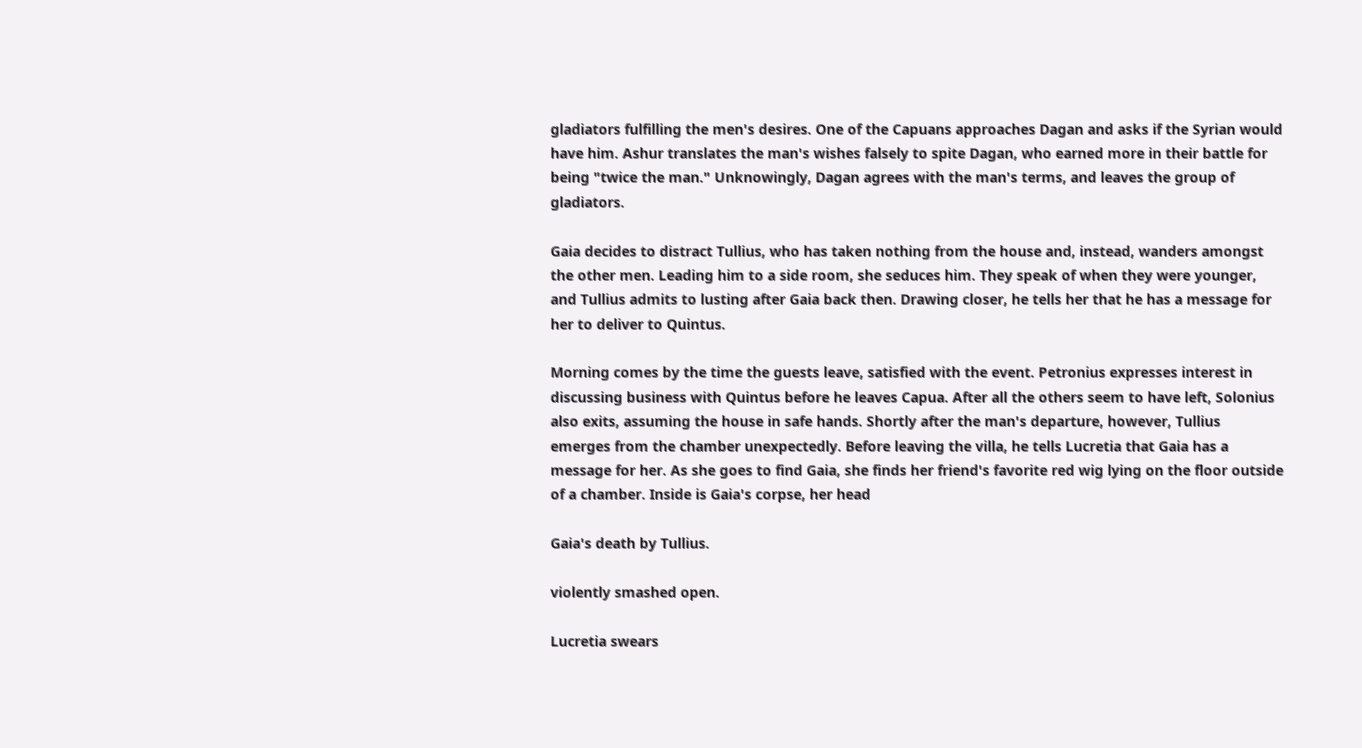gladiators fulfilling the men's desires. One of the Capuans approaches Dagan and asks if the Syrian would have him. Ashur translates the man's wishes falsely to spite Dagan, who earned more in their battle for being "twice the man." Unknowingly, Dagan agrees with the man's terms, and leaves the group of gladiators.

Gaia decides to distract Tullius, who has taken nothing from the house and, instead, wanders amongst the other men. Leading him to a side room, she seduces him. They speak of when they were younger, and Tullius admits to lusting after Gaia back then. Drawing closer, he tells her that he has a message for her to deliver to Quintus.

Morning comes by the time the guests leave, satisfied with the event. Petronius expresses interest in discussing business with Quintus before he leaves Capua. After all the others seem to have left, Solonius also exits, assuming the house in safe hands. Shortly after the man's departure, however, Tullius emerges from the chamber unexpectedly. Before leaving the villa, he tells Lucretia that Gaia has a message for her. As she goes to find Gaia, she finds her friend's favorite red wig lying on the floor outside of a chamber. Inside is Gaia's corpse, her head

Gaia's death by Tullius.

violently smashed open.

Lucretia swears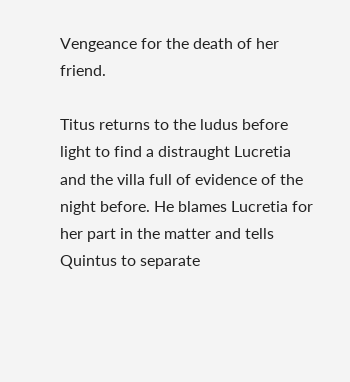Vengeance for the death of her friend.

Titus returns to the ludus before light to find a distraught Lucretia and the villa full of evidence of the night before. He blames Lucretia for her part in the matter and tells Quintus to separate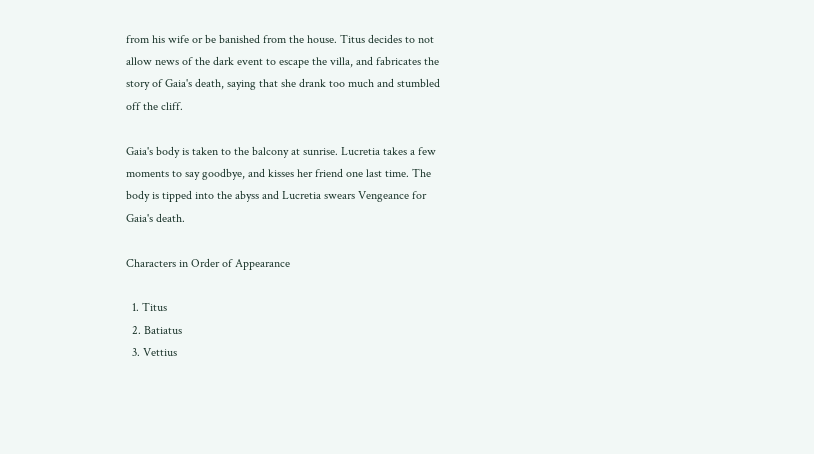from his wife or be banished from the house. Titus decides to not allow news of the dark event to escape the villa, and fabricates the story of Gaia's death, saying that she drank too much and stumbled off the cliff.

Gaia's body is taken to the balcony at sunrise. Lucretia takes a few moments to say goodbye, and kisses her friend one last time. The body is tipped into the abyss and Lucretia swears Vengeance for Gaia's death.

Characters in Order of Appearance

  1. Titus
  2. Batiatus
  3. Vettius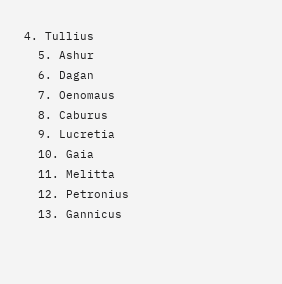4. Tullius
  5. Ashur
  6. Dagan
  7. Oenomaus
  8. Caburus
  9. Lucretia
  10. Gaia
  11. Melitta
  12. Petronius
  13. Gannicus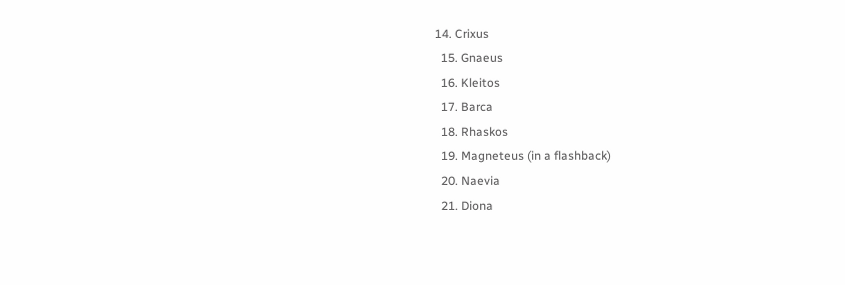14. Crixus
  15. Gnaeus
  16. Kleitos
  17. Barca
  18. Rhaskos
  19. Magneteus (in a flashback)
  20. Naevia
  21. Diona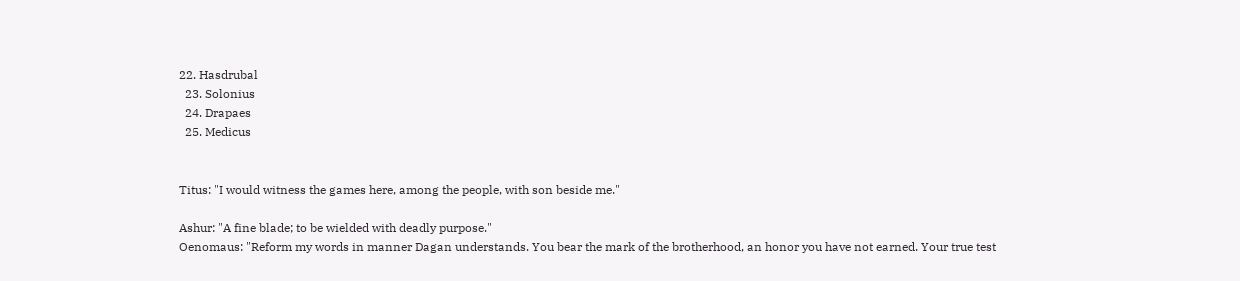22. Hasdrubal
  23. Solonius
  24. Drapaes
  25. Medicus


Titus: "I would witness the games here, among the people, with son beside me."

Ashur: "A fine blade; to be wielded with deadly purpose."
Oenomaus: "Reform my words in manner Dagan understands. You bear the mark of the brotherhood, an honor you have not earned. Your true test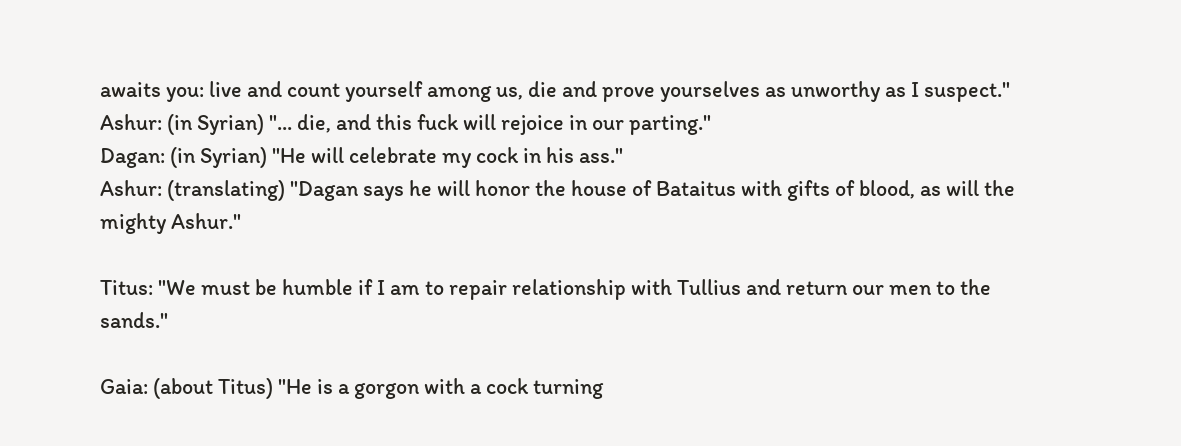awaits you: live and count yourself among us, die and prove yourselves as unworthy as I suspect."
Ashur: (in Syrian) "... die, and this fuck will rejoice in our parting."
Dagan: (in Syrian) "He will celebrate my cock in his ass."
Ashur: (translating) "Dagan says he will honor the house of Bataitus with gifts of blood, as will the mighty Ashur."

Titus: "We must be humble if I am to repair relationship with Tullius and return our men to the sands."

Gaia: (about Titus) "He is a gorgon with a cock turning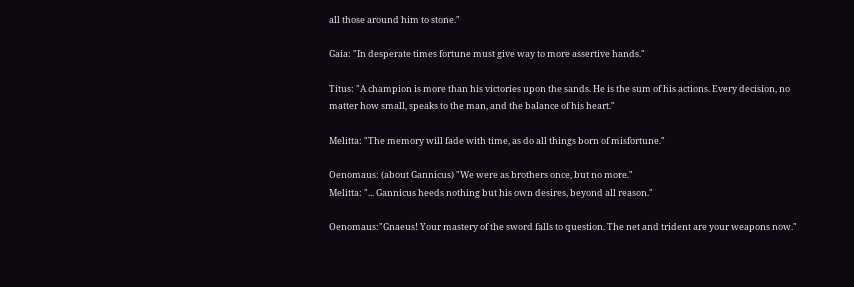all those around him to stone."

Gaia: "In desperate times fortune must give way to more assertive hands."

Titus: "A champion is more than his victories upon the sands. He is the sum of his actions. Every decision, no matter how small, speaks to the man, and the balance of his heart."

Melitta: "The memory will fade with time, as do all things born of misfortune."

Oenomaus: (about Gannicus) "We were as brothers once, but no more."
Melitta: "... Gannicus heeds nothing but his own desires, beyond all reason."

Oenomaus:"Gnaeus! Your mastery of the sword falls to question. The net and trident are your weapons now."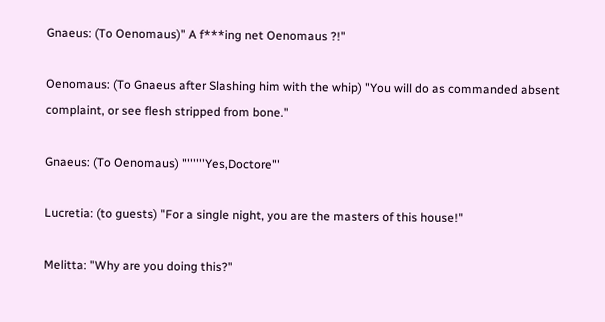Gnaeus: (To Oenomaus)" A f***ing net Oenomaus ?!"

Oenomaus: (To Gnaeus after Slashing him with the whip) "You will do as commanded absent complaint, or see flesh stripped from bone."

Gnaeus: (To Oenomaus) "''''''Yes,Doctore"'

Lucretia: (to guests) "For a single night, you are the masters of this house!"

Melitta: "Why are you doing this?"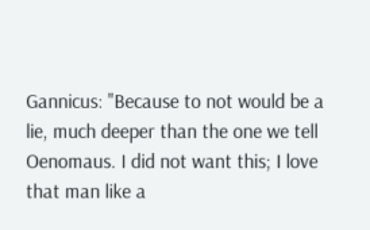Gannicus: "Because to not would be a lie, much deeper than the one we tell Oenomaus. I did not want this; I love that man like a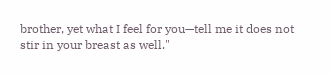brother, yet what I feel for you—tell me it does not stir in your breast as well."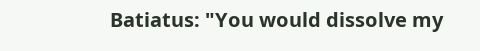Batiatus: "You would dissolve my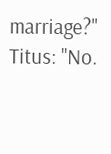marriage?"
Titus: "No.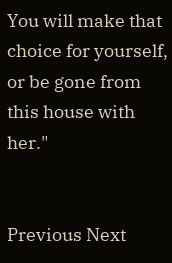You will make that choice for yourself, or be gone from this house with her."


Previous Next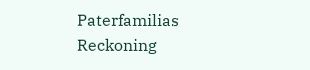Paterfamilias Reckoning